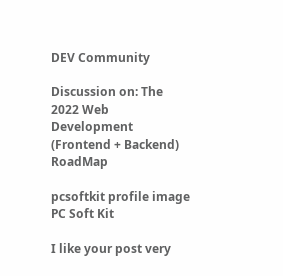DEV Community

Discussion on: The 2022 Web Development (Frontend + Backend) RoadMap

pcsoftkit profile image
PC Soft Kit

I like your post very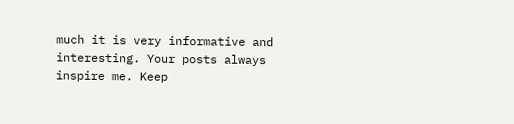much it is very informative and interesting. Your posts always inspire me. Keep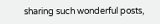sharing such wonderful posts,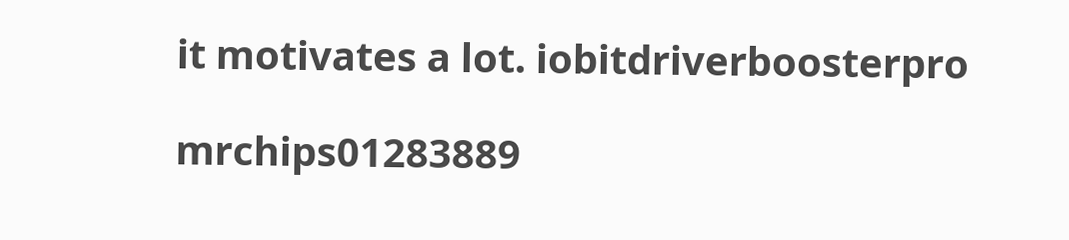it motivates a lot. iobitdriverboosterpro

mrchips01283889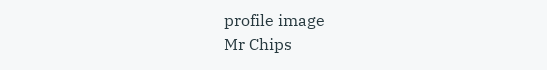profile image
Mr Chips